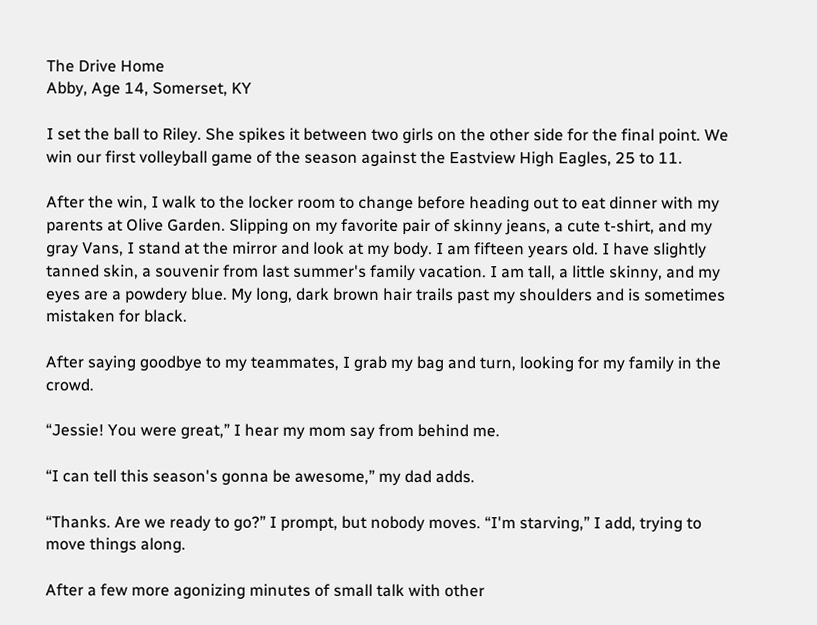The Drive Home
Abby, Age 14, Somerset, KY

I set the ball to Riley. She spikes it between two girls on the other side for the final point. We win our first volleyball game of the season against the Eastview High Eagles, 25 to 11.

After the win, I walk to the locker room to change before heading out to eat dinner with my parents at Olive Garden. Slipping on my favorite pair of skinny jeans, a cute t-shirt, and my gray Vans, I stand at the mirror and look at my body. I am fifteen years old. I have slightly tanned skin, a souvenir from last summer's family vacation. I am tall, a little skinny, and my eyes are a powdery blue. My long, dark brown hair trails past my shoulders and is sometimes mistaken for black.

After saying goodbye to my teammates, I grab my bag and turn, looking for my family in the crowd.

“Jessie! You were great,” I hear my mom say from behind me.

“I can tell this season's gonna be awesome,” my dad adds.

“Thanks. Are we ready to go?” I prompt, but nobody moves. “I'm starving,” I add, trying to move things along.

After a few more agonizing minutes of small talk with other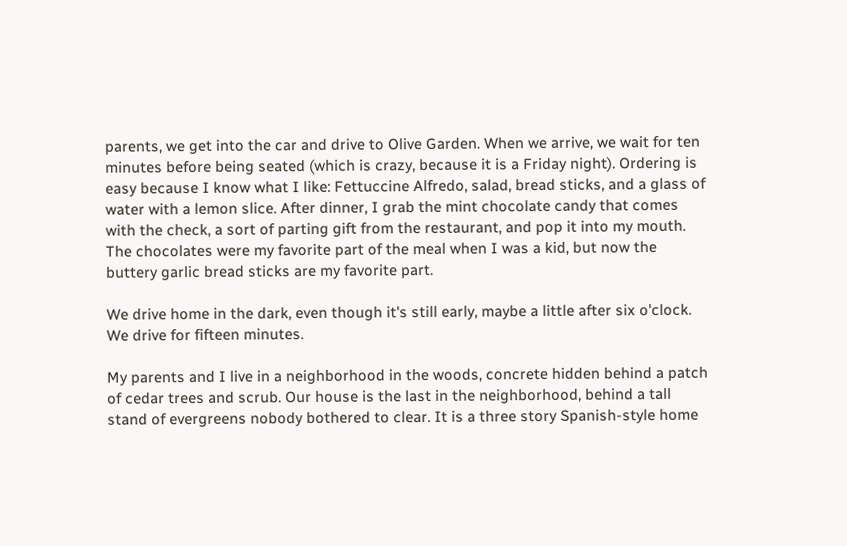parents, we get into the car and drive to Olive Garden. When we arrive, we wait for ten minutes before being seated (which is crazy, because it is a Friday night). Ordering is easy because I know what I like: Fettuccine Alfredo, salad, bread sticks, and a glass of water with a lemon slice. After dinner, I grab the mint chocolate candy that comes with the check, a sort of parting gift from the restaurant, and pop it into my mouth. The chocolates were my favorite part of the meal when I was a kid, but now the buttery garlic bread sticks are my favorite part.

We drive home in the dark, even though it's still early, maybe a little after six o'clock. We drive for fifteen minutes.

My parents and I live in a neighborhood in the woods, concrete hidden behind a patch of cedar trees and scrub. Our house is the last in the neighborhood, behind a tall stand of evergreens nobody bothered to clear. It is a three story Spanish-style home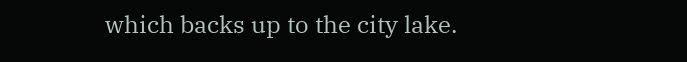which backs up to the city lake.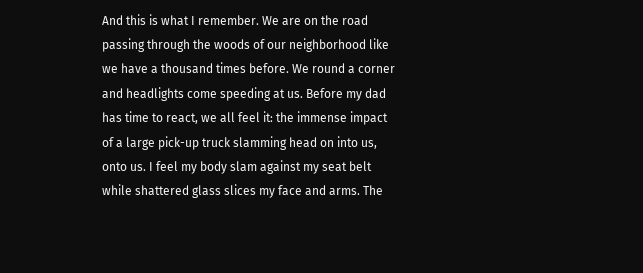And this is what I remember. We are on the road passing through the woods of our neighborhood like we have a thousand times before. We round a corner and headlights come speeding at us. Before my dad has time to react, we all feel it: the immense impact of a large pick-up truck slamming head on into us, onto us. I feel my body slam against my seat belt while shattered glass slices my face and arms. The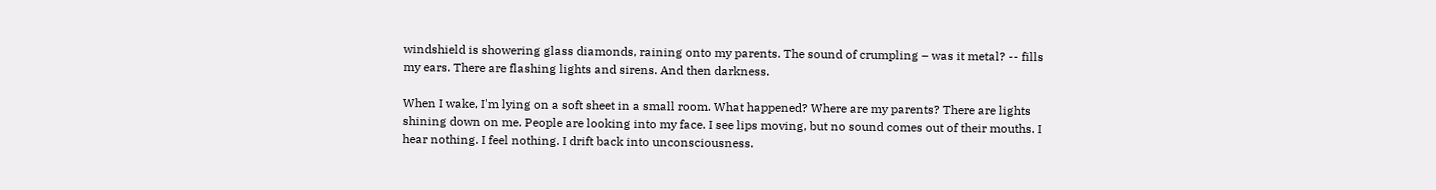windshield is showering glass diamonds, raining onto my parents. The sound of crumpling – was it metal? -- fills my ears. There are flashing lights and sirens. And then darkness.

When I wake, I'm lying on a soft sheet in a small room. What happened? Where are my parents? There are lights shining down on me. People are looking into my face. I see lips moving, but no sound comes out of their mouths. I hear nothing. I feel nothing. I drift back into unconsciousness.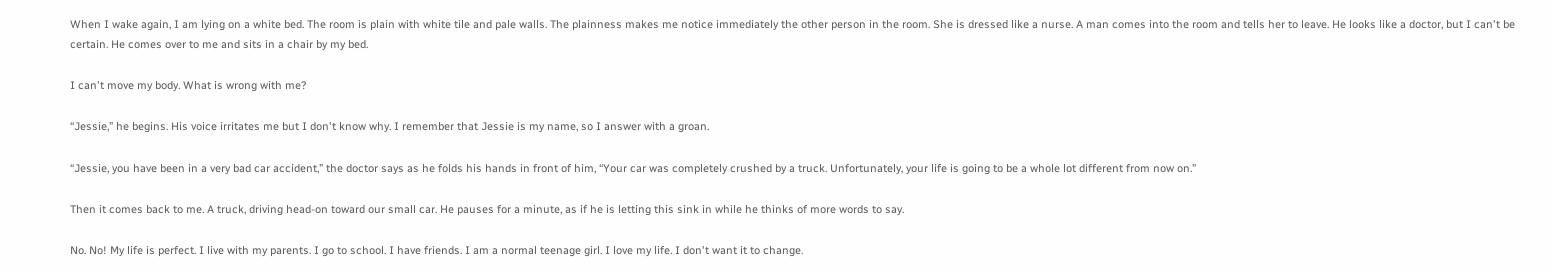When I wake again, I am lying on a white bed. The room is plain with white tile and pale walls. The plainness makes me notice immediately the other person in the room. She is dressed like a nurse. A man comes into the room and tells her to leave. He looks like a doctor, but I can't be certain. He comes over to me and sits in a chair by my bed.

I can't move my body. What is wrong with me?

“Jessie,” he begins. His voice irritates me but I don't know why. I remember that Jessie is my name, so I answer with a groan.

“Jessie, you have been in a very bad car accident,” the doctor says as he folds his hands in front of him, “Your car was completely crushed by a truck. Unfortunately, your life is going to be a whole lot different from now on.”

Then it comes back to me. A truck, driving head-on toward our small car. He pauses for a minute, as if he is letting this sink in while he thinks of more words to say.

No. No! My life is perfect. I live with my parents. I go to school. I have friends. I am a normal teenage girl. I love my life. I don't want it to change.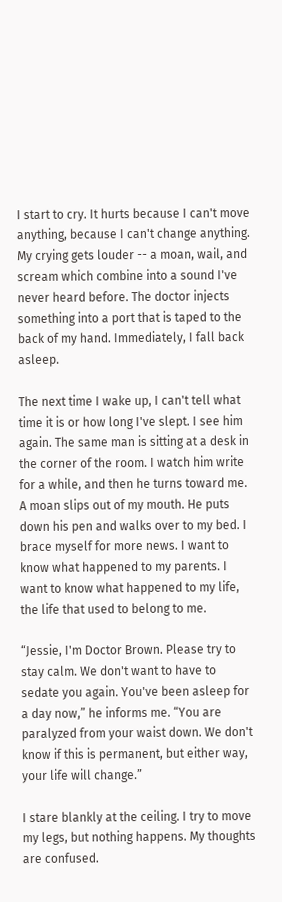I start to cry. It hurts because I can't move anything, because I can't change anything. My crying gets louder -- a moan, wail, and scream which combine into a sound I've never heard before. The doctor injects something into a port that is taped to the back of my hand. Immediately, I fall back asleep.

The next time I wake up, I can't tell what time it is or how long I've slept. I see him again. The same man is sitting at a desk in the corner of the room. I watch him write for a while, and then he turns toward me. A moan slips out of my mouth. He puts down his pen and walks over to my bed. I brace myself for more news. I want to know what happened to my parents. I want to know what happened to my life, the life that used to belong to me.

“Jessie, I'm Doctor Brown. Please try to stay calm. We don't want to have to sedate you again. You've been asleep for a day now,” he informs me. “You are paralyzed from your waist down. We don't know if this is permanent, but either way, your life will change.”

I stare blankly at the ceiling. I try to move my legs, but nothing happens. My thoughts are confused.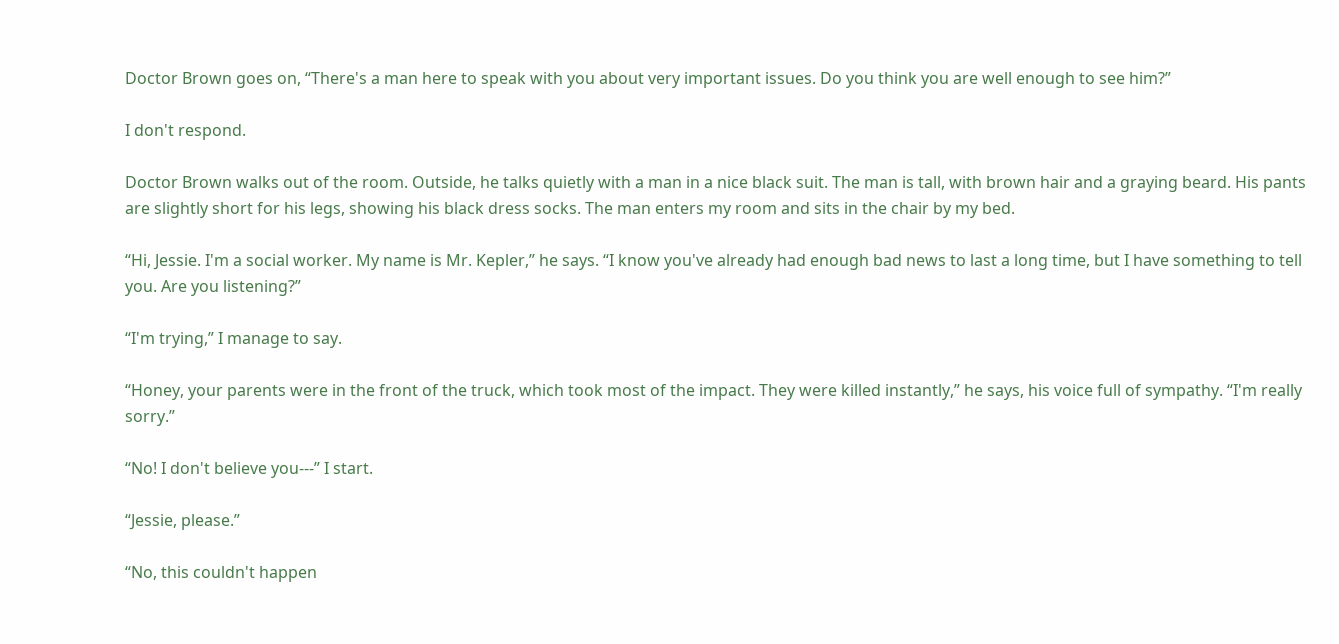Doctor Brown goes on, “There's a man here to speak with you about very important issues. Do you think you are well enough to see him?”

I don't respond.

Doctor Brown walks out of the room. Outside, he talks quietly with a man in a nice black suit. The man is tall, with brown hair and a graying beard. His pants are slightly short for his legs, showing his black dress socks. The man enters my room and sits in the chair by my bed.

“Hi, Jessie. I'm a social worker. My name is Mr. Kepler,” he says. “I know you've already had enough bad news to last a long time, but I have something to tell you. Are you listening?”

“I'm trying,” I manage to say.

“Honey, your parents were in the front of the truck, which took most of the impact. They were killed instantly,” he says, his voice full of sympathy. “I'm really sorry.”

“No! I don't believe you---” I start.

“Jessie, please.”

“No, this couldn't happen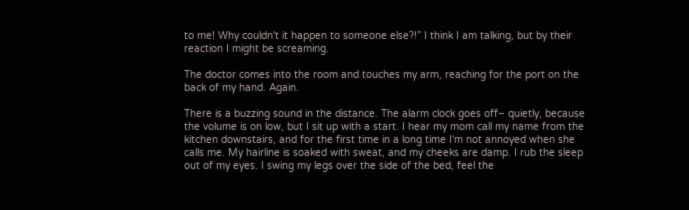to me! Why couldn't it happen to someone else?!” I think I am talking, but by their reaction I might be screaming.

The doctor comes into the room and touches my arm, reaching for the port on the back of my hand. Again.

There is a buzzing sound in the distance. The alarm clock goes off– quietly, because the volume is on low, but I sit up with a start. I hear my mom call my name from the kitchen downstairs, and for the first time in a long time I'm not annoyed when she calls me. My hairline is soaked with sweat, and my cheeks are damp. I rub the sleep out of my eyes. I swing my legs over the side of the bed, feel the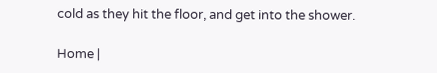cold as they hit the floor, and get into the shower.

Home |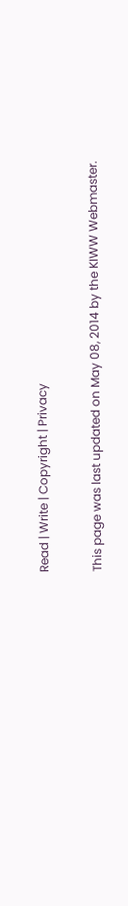Read | Write | Copyright | Privacy

This page was last updated on May 08, 2014 by the KIWW Webmaster.